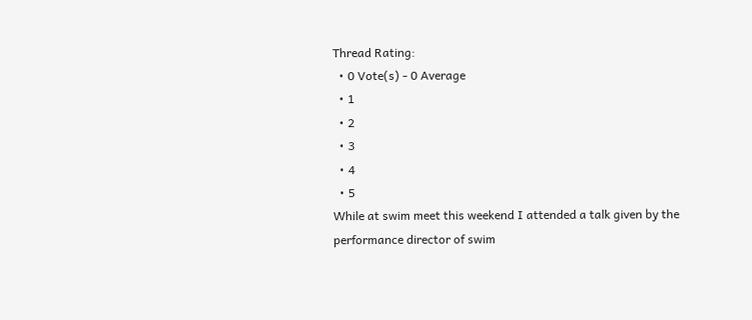Thread Rating:
  • 0 Vote(s) - 0 Average
  • 1
  • 2
  • 3
  • 4
  • 5
While at swim meet this weekend I attended a talk given by the performance director of swim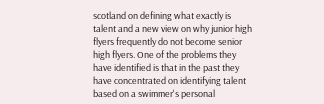scotland on defining what exactly is talent and a new view on why junior high flyers frequently do not become senior high flyers. One of the problems they have identified is that in the past they have concentrated on identifying talent based on a swimmer's personal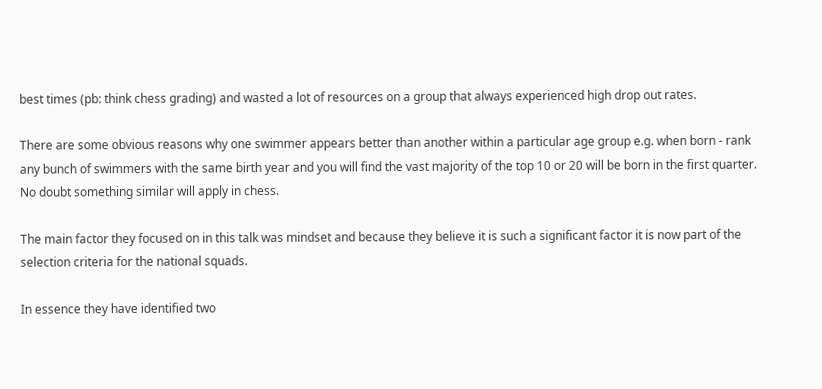best times (pb: think chess grading) and wasted a lot of resources on a group that always experienced high drop out rates.

There are some obvious reasons why one swimmer appears better than another within a particular age group e.g. when born - rank any bunch of swimmers with the same birth year and you will find the vast majority of the top 10 or 20 will be born in the first quarter. No doubt something similar will apply in chess.

The main factor they focused on in this talk was mindset and because they believe it is such a significant factor it is now part of the selection criteria for the national squads.

In essence they have identified two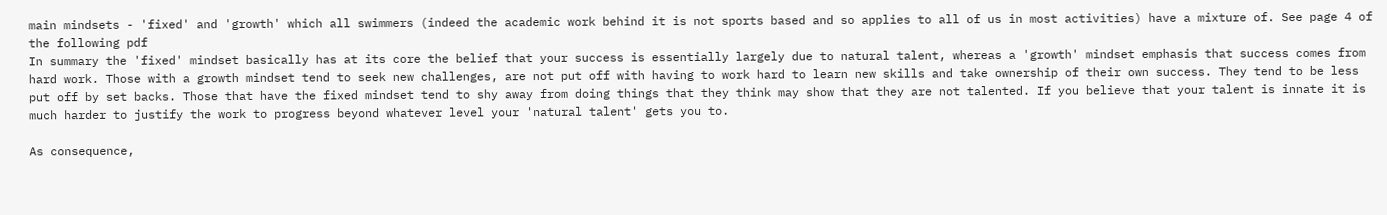main mindsets - 'fixed' and 'growth' which all swimmers (indeed the academic work behind it is not sports based and so applies to all of us in most activities) have a mixture of. See page 4 of the following pdf
In summary the 'fixed' mindset basically has at its core the belief that your success is essentially largely due to natural talent, whereas a 'growth' mindset emphasis that success comes from hard work. Those with a growth mindset tend to seek new challenges, are not put off with having to work hard to learn new skills and take ownership of their own success. They tend to be less put off by set backs. Those that have the fixed mindset tend to shy away from doing things that they think may show that they are not talented. If you believe that your talent is innate it is much harder to justify the work to progress beyond whatever level your 'natural talent' gets you to.

As consequence,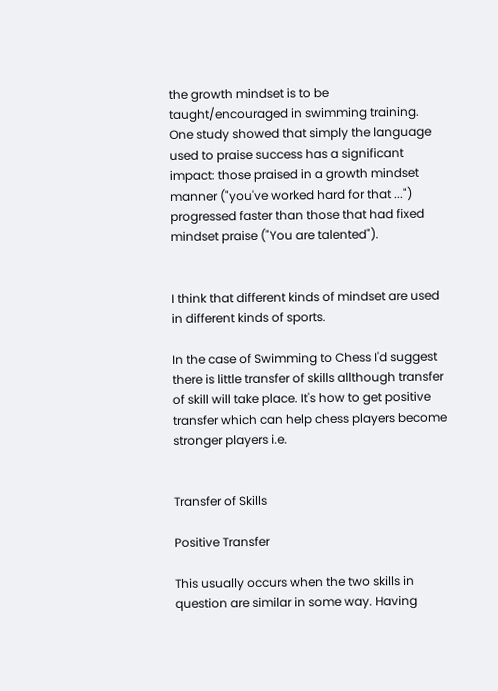the growth mindset is to be taught/encouraged in swimming training. One study showed that simply the language used to praise success has a significant impact: those praised in a growth mindset manner ("you've worked hard for that ...") progressed faster than those that had fixed mindset praise ("You are talented").


I think that different kinds of mindset are used in different kinds of sports.

In the case of Swimming to Chess I'd suggest there is little transfer of skills allthough transfer of skill will take place. It's how to get positive transfer which can help chess players become stronger players i.e.


Transfer of Skills

Positive Transfer

This usually occurs when the two skills in question are similar in some way. Having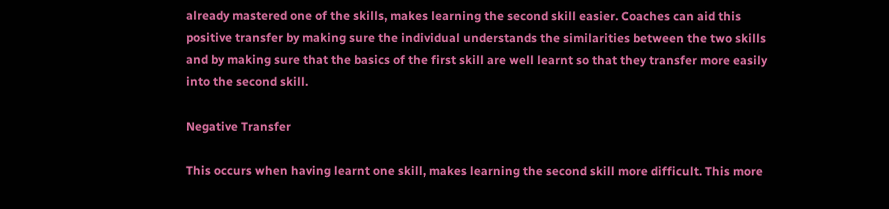already mastered one of the skills, makes learning the second skill easier. Coaches can aid this positive transfer by making sure the individual understands the similarities between the two skills and by making sure that the basics of the first skill are well learnt so that they transfer more easily into the second skill.

Negative Transfer

This occurs when having learnt one skill, makes learning the second skill more difficult. This more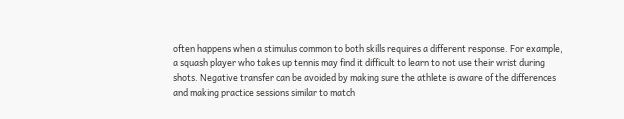often happens when a stimulus common to both skills requires a different response. For example, a squash player who takes up tennis may find it difficult to learn to not use their wrist during shots. Negative transfer can be avoided by making sure the athlete is aware of the differences and making practice sessions similar to match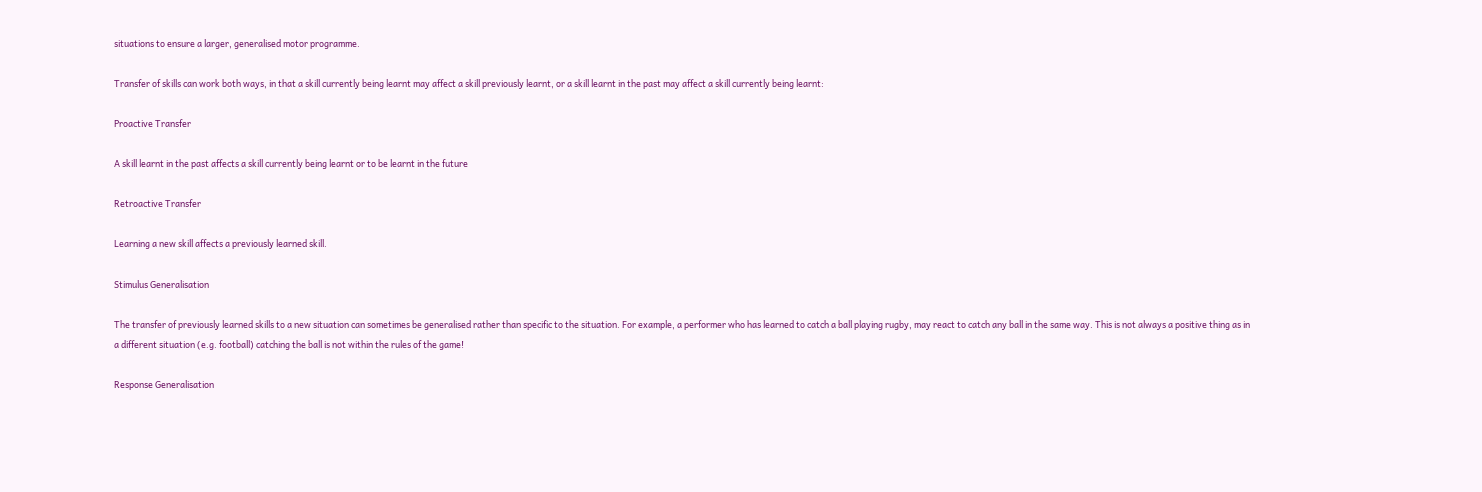situations to ensure a larger, generalised motor programme.

Transfer of skills can work both ways, in that a skill currently being learnt may affect a skill previously learnt, or a skill learnt in the past may affect a skill currently being learnt:

Proactive Transfer

A skill learnt in the past affects a skill currently being learnt or to be learnt in the future

Retroactive Transfer

Learning a new skill affects a previously learned skill.

Stimulus Generalisation

The transfer of previously learned skills to a new situation can sometimes be generalised rather than specific to the situation. For example, a performer who has learned to catch a ball playing rugby, may react to catch any ball in the same way. This is not always a positive thing as in a different situation (e.g. football) catching the ball is not within the rules of the game!

Response Generalisation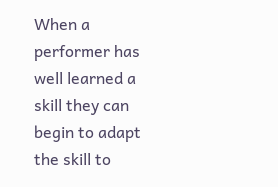When a performer has well learned a skill they can begin to adapt the skill to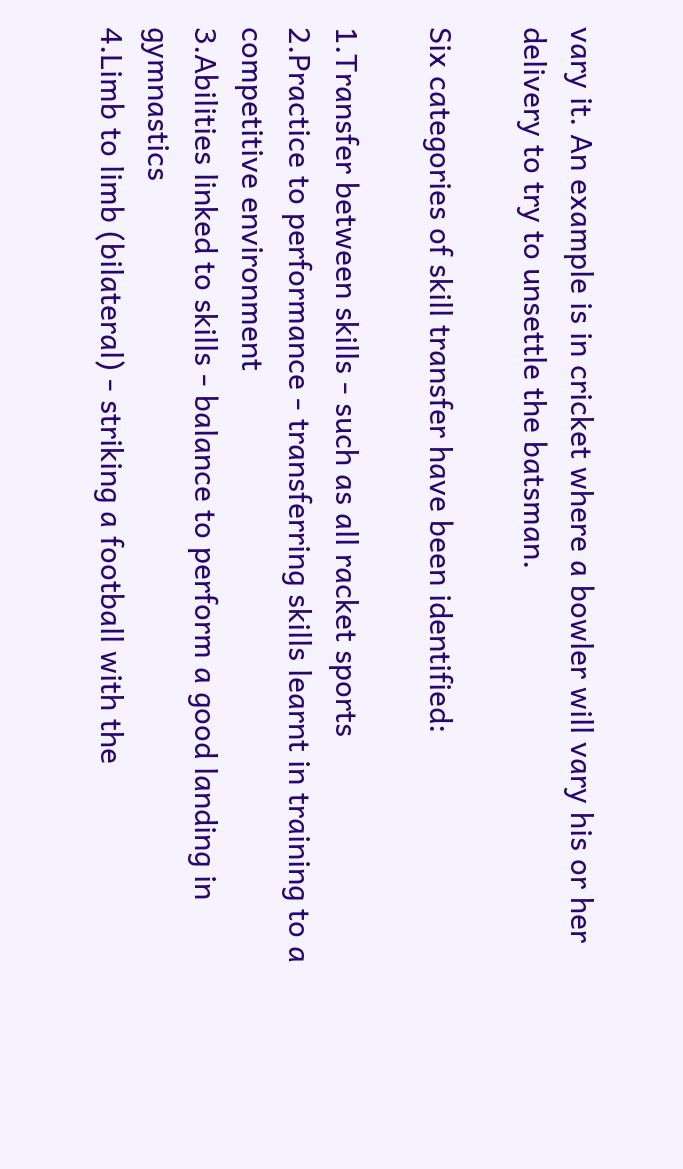vary it. An example is in cricket where a bowler will vary his or her delivery to try to unsettle the batsman.

Six categories of skill transfer have been identified:

1.Transfer between skills - such as all racket sports
2.Practice to performance - transferring skills learnt in training to a competitive environment
3.Abilities linked to skills - balance to perform a good landing in gymnastics
4.Limb to limb (bilateral) - striking a football with the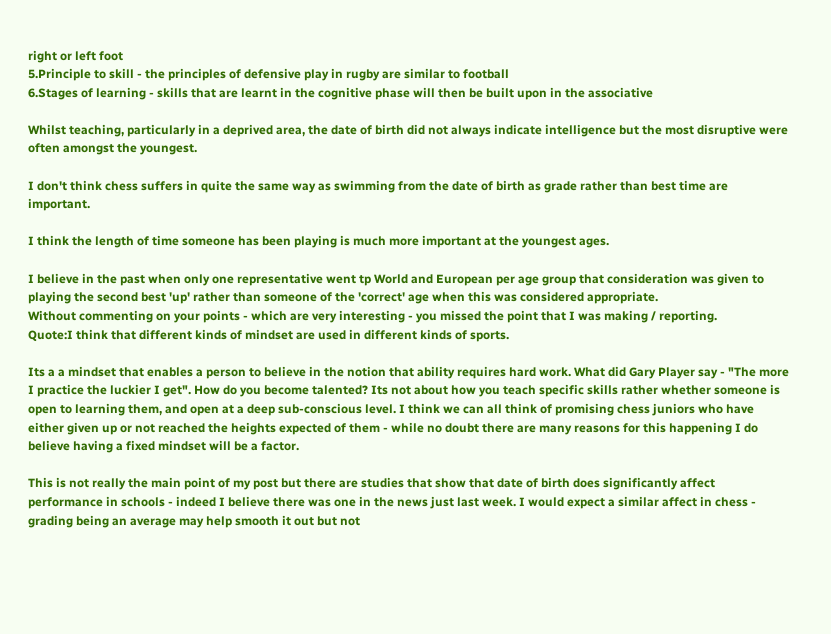right or left foot
5.Principle to skill - the principles of defensive play in rugby are similar to football
6.Stages of learning - skills that are learnt in the cognitive phase will then be built upon in the associative

Whilst teaching, particularly in a deprived area, the date of birth did not always indicate intelligence but the most disruptive were often amongst the youngest.

I don't think chess suffers in quite the same way as swimming from the date of birth as grade rather than best time are important.

I think the length of time someone has been playing is much more important at the youngest ages.

I believe in the past when only one representative went tp World and European per age group that consideration was given to playing the second best 'up' rather than someone of the 'correct' age when this was considered appropriate.
Without commenting on your points - which are very interesting - you missed the point that I was making / reporting.
Quote:I think that different kinds of mindset are used in different kinds of sports.

Its a a mindset that enables a person to believe in the notion that ability requires hard work. What did Gary Player say - "The more I practice the luckier I get". How do you become talented? Its not about how you teach specific skills rather whether someone is open to learning them, and open at a deep sub-conscious level. I think we can all think of promising chess juniors who have either given up or not reached the heights expected of them - while no doubt there are many reasons for this happening I do believe having a fixed mindset will be a factor.

This is not really the main point of my post but there are studies that show that date of birth does significantly affect performance in schools - indeed I believe there was one in the news just last week. I would expect a similar affect in chess - grading being an average may help smooth it out but not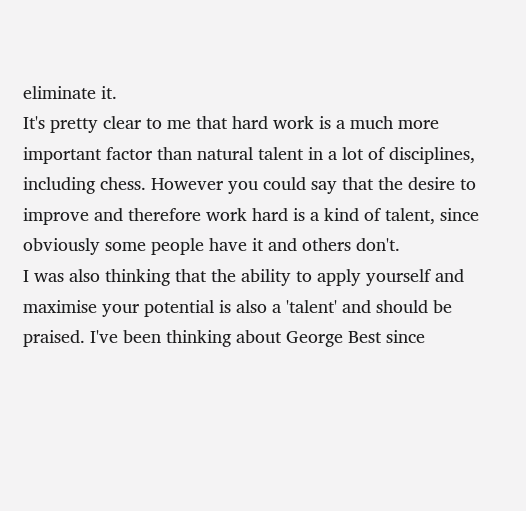eliminate it.
It's pretty clear to me that hard work is a much more important factor than natural talent in a lot of disciplines, including chess. However you could say that the desire to improve and therefore work hard is a kind of talent, since obviously some people have it and others don't.
I was also thinking that the ability to apply yourself and maximise your potential is also a 'talent' and should be praised. I've been thinking about George Best since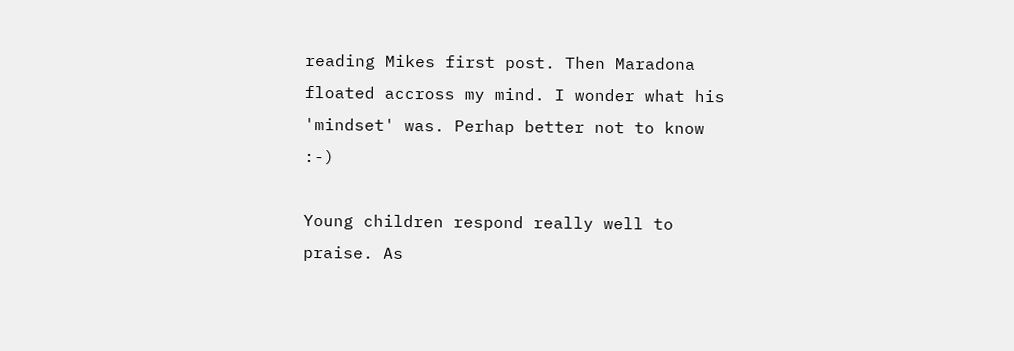reading Mikes first post. Then Maradona floated accross my mind. I wonder what his 'mindset' was. Perhap better not to know :-)

Young children respond really well to praise. As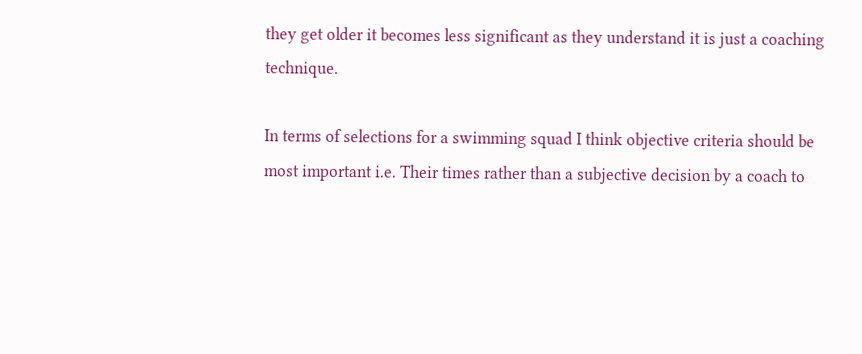they get older it becomes less significant as they understand it is just a coaching technique.

In terms of selections for a swimming squad I think objective criteria should be most important i.e. Their times rather than a subjective decision by a coach to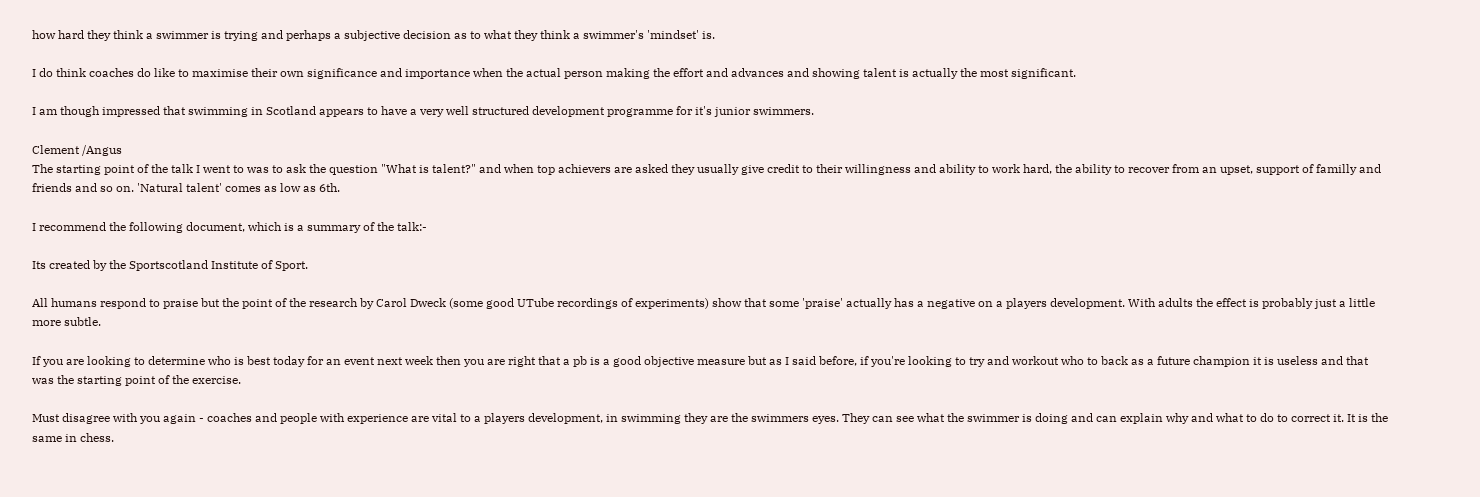how hard they think a swimmer is trying and perhaps a subjective decision as to what they think a swimmer's 'mindset' is.

I do think coaches do like to maximise their own significance and importance when the actual person making the effort and advances and showing talent is actually the most significant.

I am though impressed that swimming in Scotland appears to have a very well structured development programme for it's junior swimmers.

Clement /Angus
The starting point of the talk I went to was to ask the question "What is talent?" and when top achievers are asked they usually give credit to their willingness and ability to work hard, the ability to recover from an upset, support of familly and friends and so on. 'Natural talent' comes as low as 6th.

I recommend the following document, which is a summary of the talk:-

Its created by the Sportscotland Institute of Sport.

All humans respond to praise but the point of the research by Carol Dweck (some good UTube recordings of experiments) show that some 'praise' actually has a negative on a players development. With adults the effect is probably just a little more subtle.

If you are looking to determine who is best today for an event next week then you are right that a pb is a good objective measure but as I said before, if you're looking to try and workout who to back as a future champion it is useless and that was the starting point of the exercise.

Must disagree with you again - coaches and people with experience are vital to a players development, in swimming they are the swimmers eyes. They can see what the swimmer is doing and can explain why and what to do to correct it. It is the same in chess.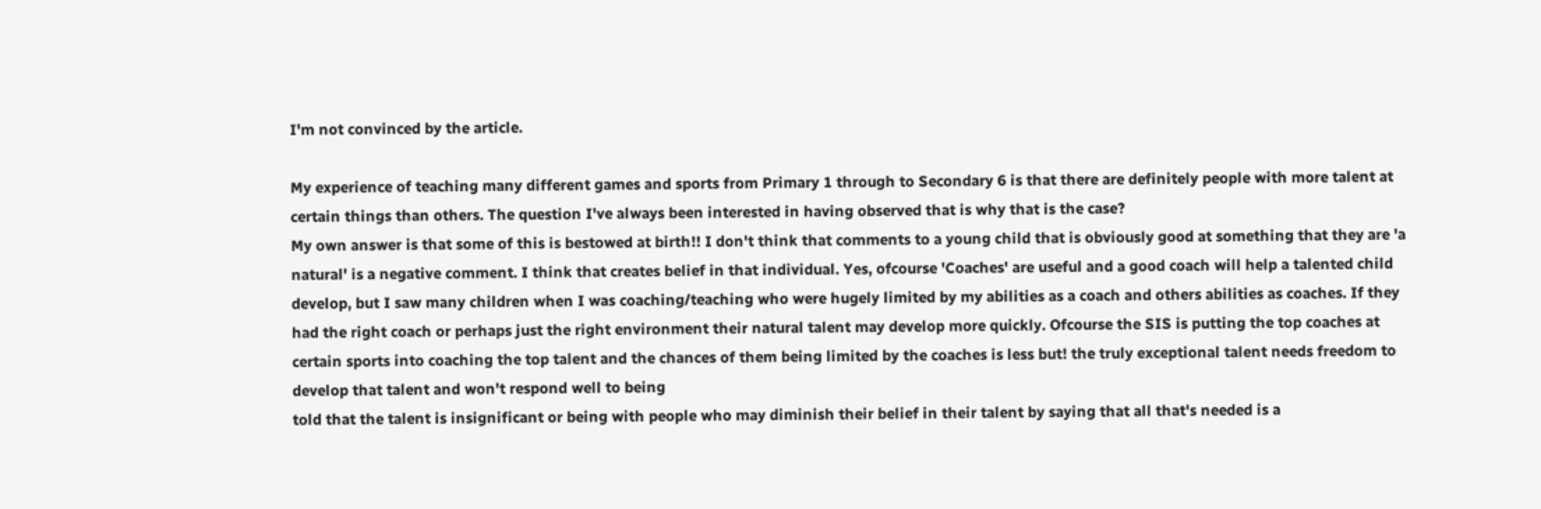I'm not convinced by the article.

My experience of teaching many different games and sports from Primary 1 through to Secondary 6 is that there are definitely people with more talent at certain things than others. The question I've always been interested in having observed that is why that is the case?
My own answer is that some of this is bestowed at birth!! I don't think that comments to a young child that is obviously good at something that they are 'a natural' is a negative comment. I think that creates belief in that individual. Yes, ofcourse 'Coaches' are useful and a good coach will help a talented child develop, but I saw many children when I was coaching/teaching who were hugely limited by my abilities as a coach and others abilities as coaches. If they had the right coach or perhaps just the right environment their natural talent may develop more quickly. Ofcourse the SIS is putting the top coaches at certain sports into coaching the top talent and the chances of them being limited by the coaches is less but! the truly exceptional talent needs freedom to develop that talent and won't respond well to being
told that the talent is insignificant or being with people who may diminish their belief in their talent by saying that all that's needed is a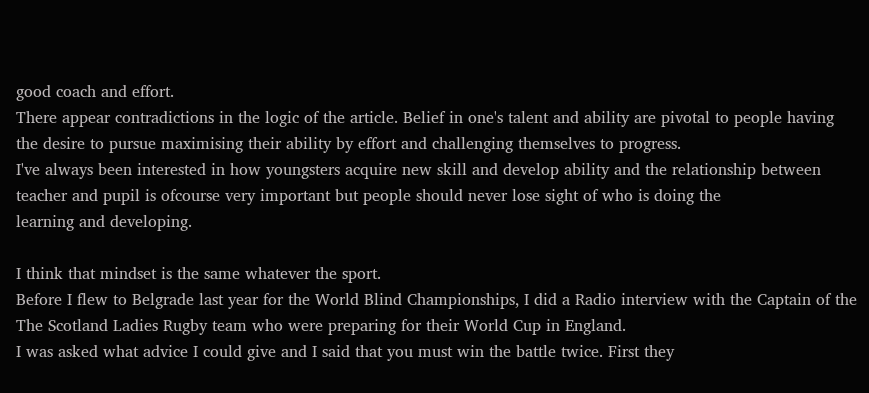good coach and effort.
There appear contradictions in the logic of the article. Belief in one's talent and ability are pivotal to people having the desire to pursue maximising their ability by effort and challenging themselves to progress.
I've always been interested in how youngsters acquire new skill and develop ability and the relationship between teacher and pupil is ofcourse very important but people should never lose sight of who is doing the
learning and developing.

I think that mindset is the same whatever the sport.
Before I flew to Belgrade last year for the World Blind Championships, I did a Radio interview with the Captain of the The Scotland Ladies Rugby team who were preparing for their World Cup in England.
I was asked what advice I could give and I said that you must win the battle twice. First they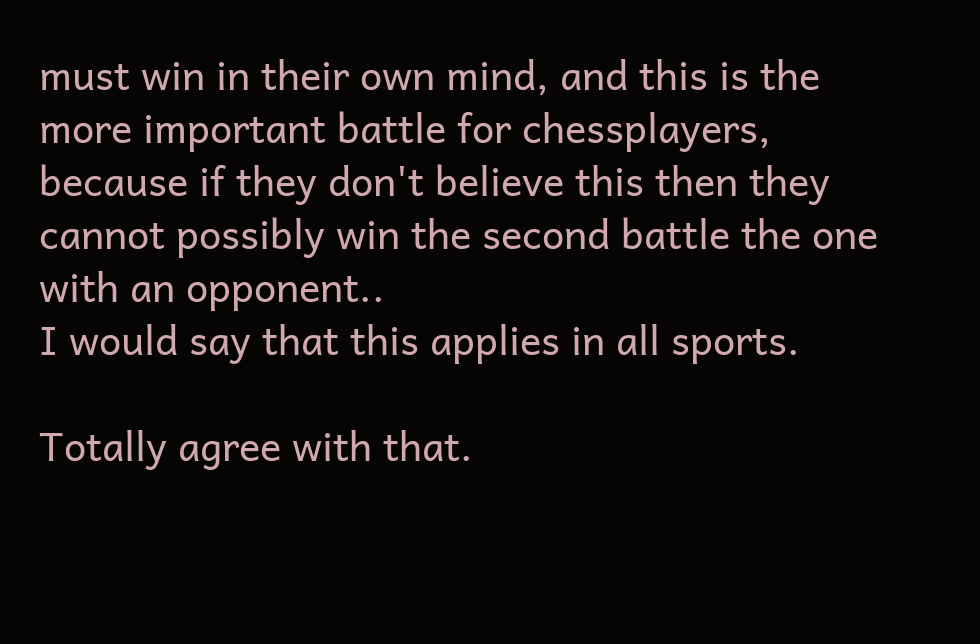must win in their own mind, and this is the more important battle for chessplayers, because if they don't believe this then they cannot possibly win the second battle the one with an opponent..
I would say that this applies in all sports.

Totally agree with that.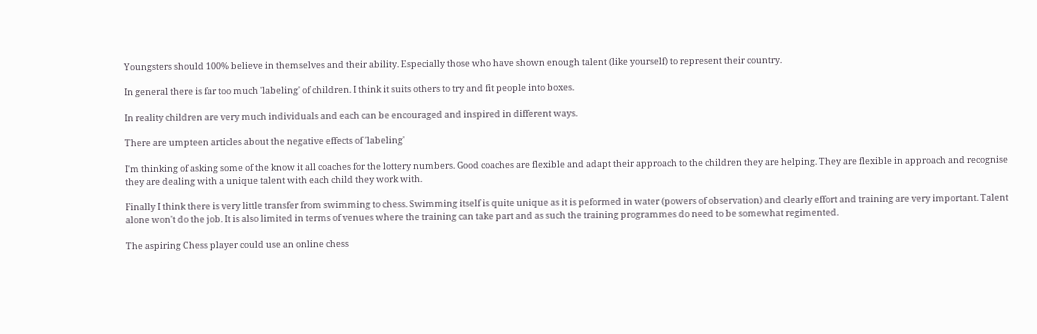Youngsters should 100% believe in themselves and their ability. Especially those who have shown enough talent (like yourself) to represent their country.

In general there is far too much 'labeling' of children. I think it suits others to try and fit people into boxes.

In reality children are very much individuals and each can be encouraged and inspired in different ways.

There are umpteen articles about the negative effects of 'labeling'

I'm thinking of asking some of the know it all coaches for the lottery numbers. Good coaches are flexible and adapt their approach to the children they are helping. They are flexible in approach and recognise they are dealing with a unique talent with each child they work with.

Finally I think there is very little transfer from swimming to chess. Swimming itself is quite unique as it is peformed in water (powers of observation) and clearly effort and training are very important. Talent alone won't do the job. It is also limited in terms of venues where the training can take part and as such the training programmes do need to be somewhat regimented.

The aspiring Chess player could use an online chess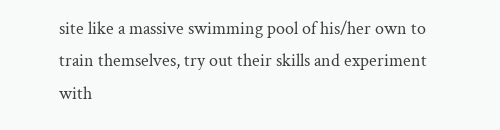site like a massive swimming pool of his/her own to train themselves, try out their skills and experiment with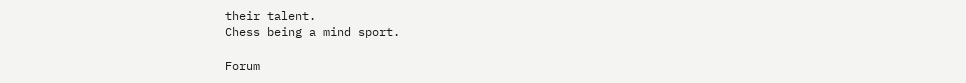their talent.
Chess being a mind sport.

Forum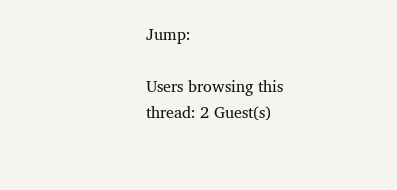Jump:

Users browsing this thread: 2 Guest(s)